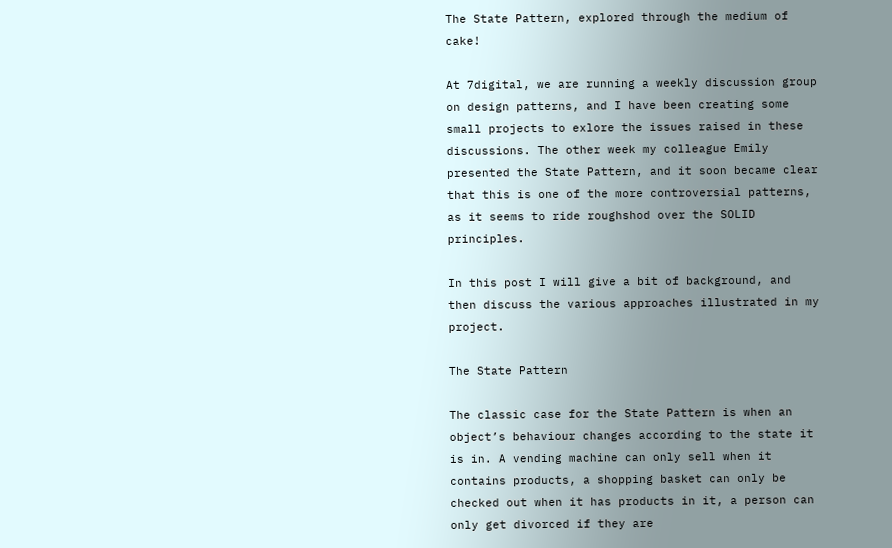The State Pattern, explored through the medium of cake!

At 7digital, we are running a weekly discussion group on design patterns, and I have been creating some small projects to exlore the issues raised in these discussions. The other week my colleague Emily presented the State Pattern, and it soon became clear that this is one of the more controversial patterns, as it seems to ride roughshod over the SOLID principles.

In this post I will give a bit of background, and then discuss the various approaches illustrated in my project.

The State Pattern

The classic case for the State Pattern is when an object’s behaviour changes according to the state it is in. A vending machine can only sell when it contains products, a shopping basket can only be checked out when it has products in it, a person can only get divorced if they are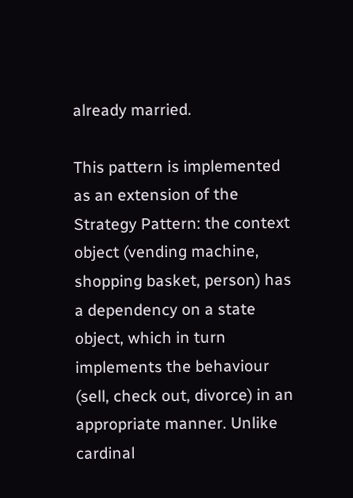already married.

This pattern is implemented as an extension of the Strategy Pattern: the context object (vending machine, shopping basket, person) has a dependency on a state object, which in turn implements the behaviour (sell, check out, divorce) in an appropriate manner. Unlike cardinal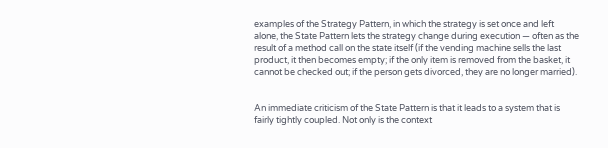examples of the Strategy Pattern, in which the strategy is set once and left alone, the State Pattern lets the strategy change during execution — often as the result of a method call on the state itself (if the vending machine sells the last product, it then becomes empty; if the only item is removed from the basket, it cannot be checked out; if the person gets divorced, they are no longer married).


An immediate criticism of the State Pattern is that it leads to a system that is fairly tightly coupled. Not only is the context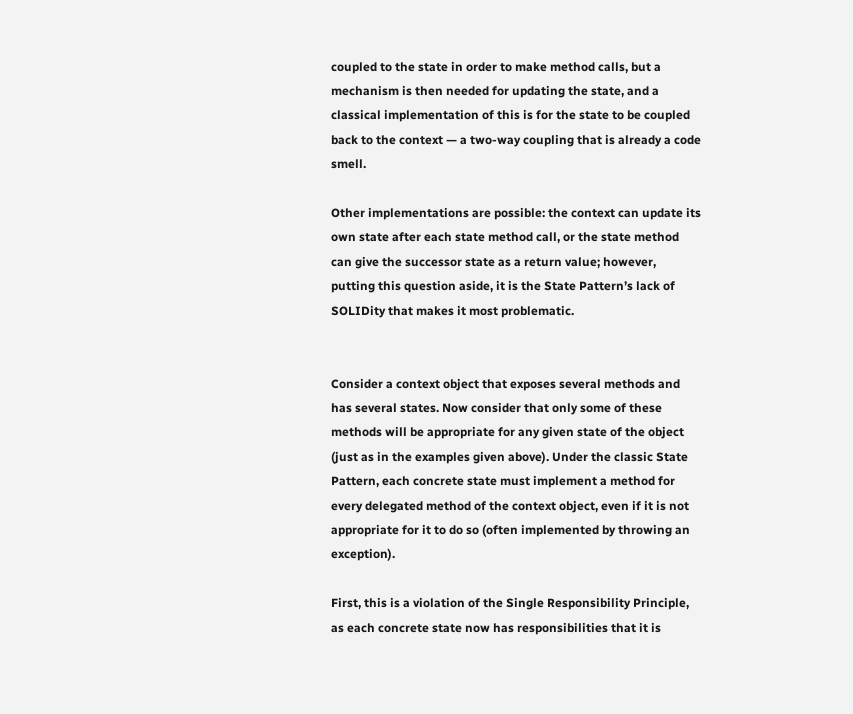coupled to the state in order to make method calls, but a mechanism is then needed for updating the state, and a classical implementation of this is for the state to be coupled back to the context — a two-way coupling that is already a code smell.

Other implementations are possible: the context can update its own state after each state method call, or the state method can give the successor state as a return value; however, putting this question aside, it is the State Pattern’s lack of SOLIDity that makes it most problematic.


Consider a context object that exposes several methods and has several states. Now consider that only some of these methods will be appropriate for any given state of the object (just as in the examples given above). Under the classic State Pattern, each concrete state must implement a method for every delegated method of the context object, even if it is not appropriate for it to do so (often implemented by throwing an exception).

First, this is a violation of the Single Responsibility Principle, as each concrete state now has responsibilities that it is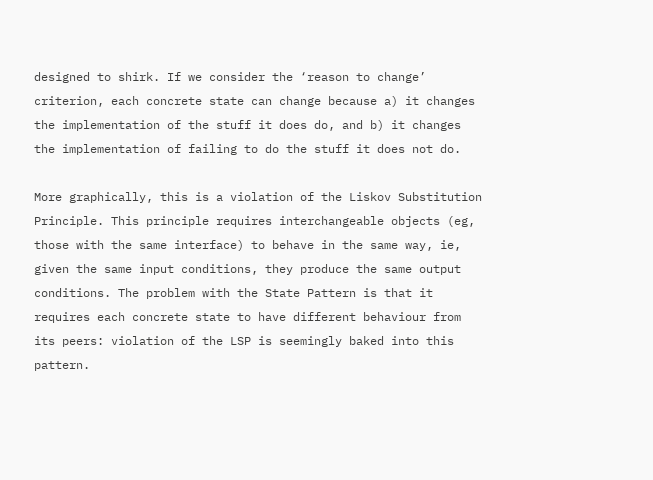designed to shirk. If we consider the ‘reason to change’ criterion, each concrete state can change because a) it changes the implementation of the stuff it does do, and b) it changes the implementation of failing to do the stuff it does not do.

More graphically, this is a violation of the Liskov Substitution Principle. This principle requires interchangeable objects (eg, those with the same interface) to behave in the same way, ie, given the same input conditions, they produce the same output conditions. The problem with the State Pattern is that it requires each concrete state to have different behaviour from its peers: violation of the LSP is seemingly baked into this pattern.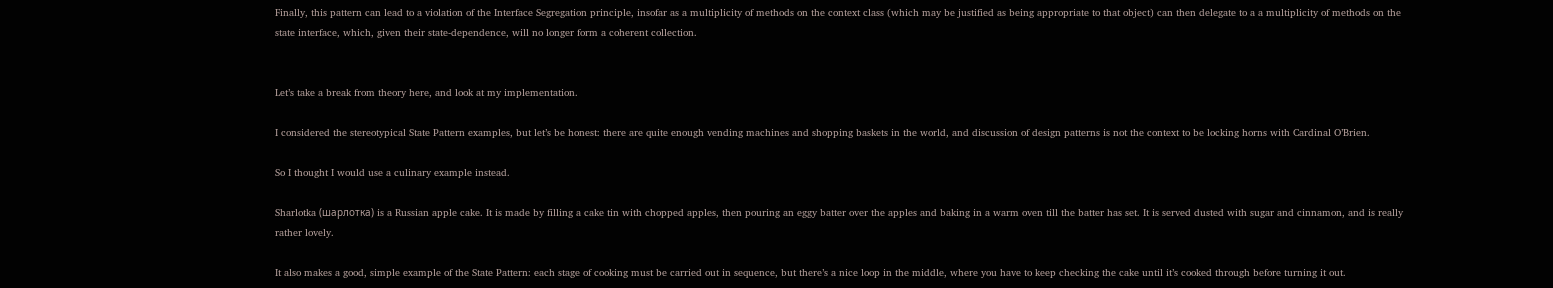Finally, this pattern can lead to a violation of the Interface Segregation principle, insofar as a multiplicity of methods on the context class (which may be justified as being appropriate to that object) can then delegate to a a multiplicity of methods on the state interface, which, given their state-dependence, will no longer form a coherent collection.


Let’s take a break from theory here, and look at my implementation.

I considered the stereotypical State Pattern examples, but let’s be honest: there are quite enough vending machines and shopping baskets in the world, and discussion of design patterns is not the context to be locking horns with Cardinal O’Brien.

So I thought I would use a culinary example instead.

Sharlotka (шарлотка) is a Russian apple cake. It is made by filling a cake tin with chopped apples, then pouring an eggy batter over the apples and baking in a warm oven till the batter has set. It is served dusted with sugar and cinnamon, and is really rather lovely.

It also makes a good, simple example of the State Pattern: each stage of cooking must be carried out in sequence, but there’s a nice loop in the middle, where you have to keep checking the cake until it’s cooked through before turning it out.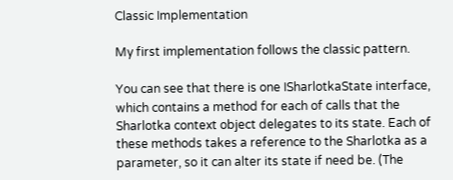Classic Implementation

My first implementation follows the classic pattern.

You can see that there is one ISharlotkaState interface, which contains a method for each of calls that the Sharlotka context object delegates to its state. Each of these methods takes a reference to the Sharlotka as a parameter, so it can alter its state if need be. (The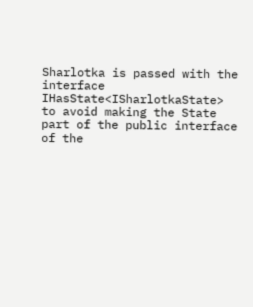Sharlotka is passed with the interface IHasState<ISharlotkaState> to avoid making the State part of the public interface of the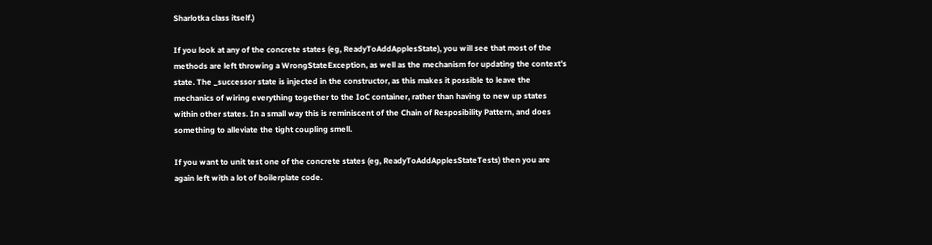Sharlotka class itself.)

If you look at any of the concrete states (eg, ReadyToAddApplesState), you will see that most of the methods are left throwing a WrongStateException, as well as the mechanism for updating the context’s state. The _successor state is injected in the constructor, as this makes it possible to leave the mechanics of wiring everything together to the IoC container, rather than having to new up states within other states. In a small way this is reminiscent of the Chain of Resposibility Pattern, and does something to alleviate the tight coupling smell.

If you want to unit test one of the concrete states (eg, ReadyToAddApplesStateTests) then you are again left with a lot of boilerplate code.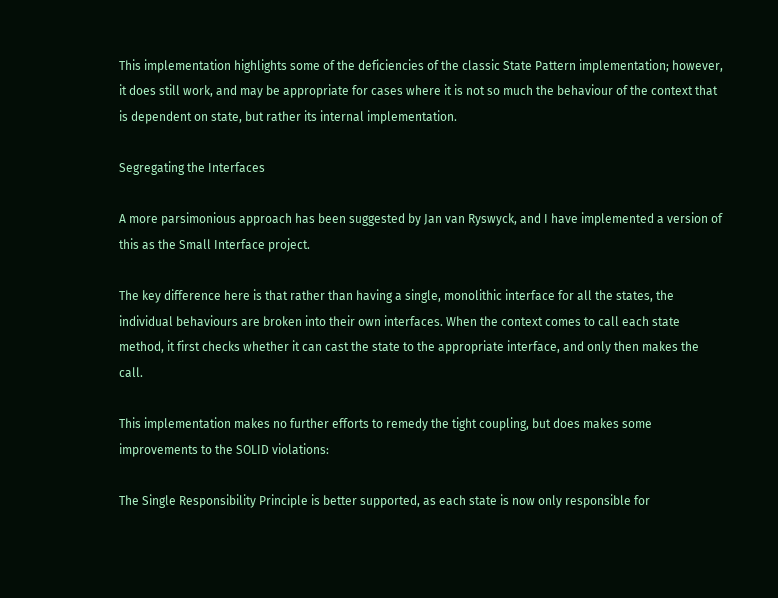This implementation highlights some of the deficiencies of the classic State Pattern implementation; however, it does still work, and may be appropriate for cases where it is not so much the behaviour of the context that is dependent on state, but rather its internal implementation.

Segregating the Interfaces

A more parsimonious approach has been suggested by Jan van Ryswyck, and I have implemented a version of this as the Small Interface project.

The key difference here is that rather than having a single, monolithic interface for all the states, the individual behaviours are broken into their own interfaces. When the context comes to call each state method, it first checks whether it can cast the state to the appropriate interface, and only then makes the call.

This implementation makes no further efforts to remedy the tight coupling, but does makes some improvements to the SOLID violations:

The Single Responsibility Principle is better supported, as each state is now only responsible for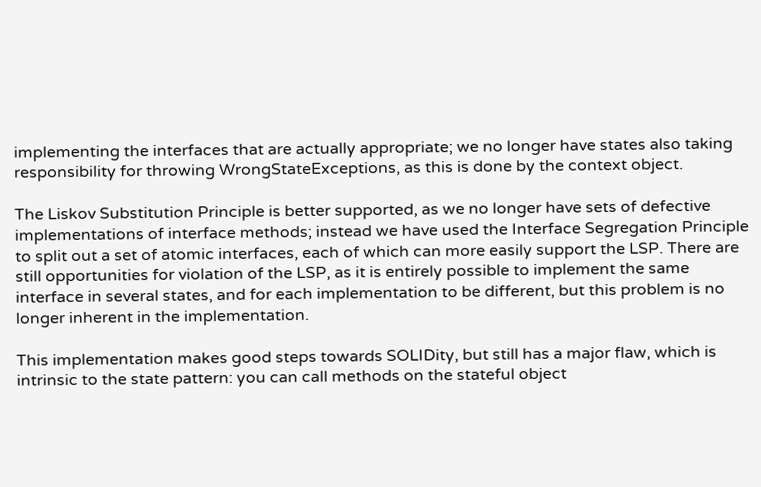implementing the interfaces that are actually appropriate; we no longer have states also taking responsibility for throwing WrongStateExceptions, as this is done by the context object.

The Liskov Substitution Principle is better supported, as we no longer have sets of defective implementations of interface methods; instead we have used the Interface Segregation Principle to split out a set of atomic interfaces, each of which can more easily support the LSP. There are still opportunities for violation of the LSP, as it is entirely possible to implement the same interface in several states, and for each implementation to be different, but this problem is no longer inherent in the implementation.

This implementation makes good steps towards SOLIDity, but still has a major flaw, which is intrinsic to the state pattern: you can call methods on the stateful object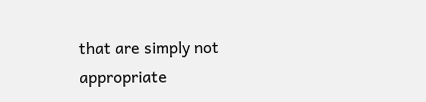that are simply not appropriate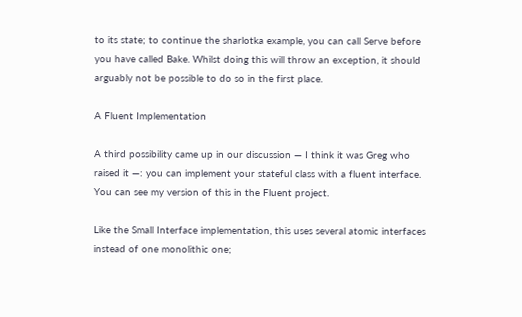to its state; to continue the sharlotka example, you can call Serve before you have called Bake. Whilst doing this will throw an exception, it should arguably not be possible to do so in the first place.

A Fluent Implementation

A third possibility came up in our discussion — I think it was Greg who raised it —: you can implement your stateful class with a fluent interface.  You can see my version of this in the Fluent project.

Like the Small Interface implementation, this uses several atomic interfaces instead of one monolithic one;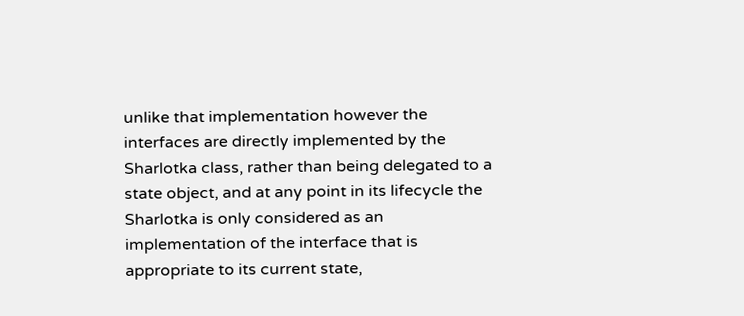unlike that implementation however the interfaces are directly implemented by the Sharlotka class, rather than being delegated to a state object, and at any point in its lifecycle the Sharlotka is only considered as an implementation of the interface that is appropriate to its current state,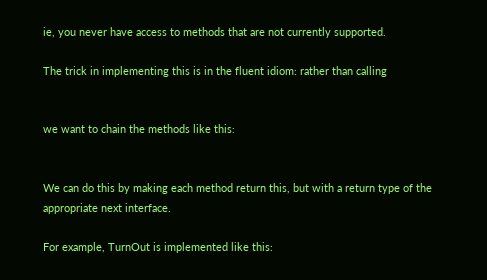ie, you never have access to methods that are not currently supported.

The trick in implementing this is in the fluent idiom: rather than calling


we want to chain the methods like this:


We can do this by making each method return this, but with a return type of the appropriate next interface.

For example, TurnOut is implemented like this: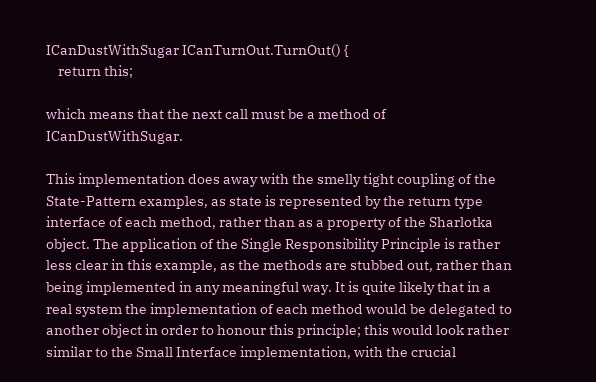ICanDustWithSugar ICanTurnOut.TurnOut() {
    return this;

which means that the next call must be a method of ICanDustWithSugar.

This implementation does away with the smelly tight coupling of the State-Pattern examples, as state is represented by the return type interface of each method, rather than as a property of the Sharlotka object. The application of the Single Responsibility Principle is rather less clear in this example, as the methods are stubbed out, rather than being implemented in any meaningful way. It is quite likely that in a real system the implementation of each method would be delegated to another object in order to honour this principle; this would look rather similar to the Small Interface implementation, with the crucial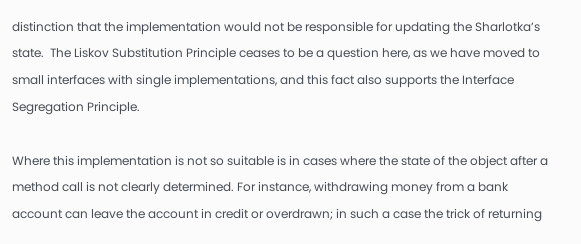distinction that the implementation would not be responsible for updating the Sharlotka’s state.  The Liskov Substitution Principle ceases to be a question here, as we have moved to small interfaces with single implementations, and this fact also supports the Interface Segregation Principle.

Where this implementation is not so suitable is in cases where the state of the object after a method call is not clearly determined. For instance, withdrawing money from a bank account can leave the account in credit or overdrawn; in such a case the trick of returning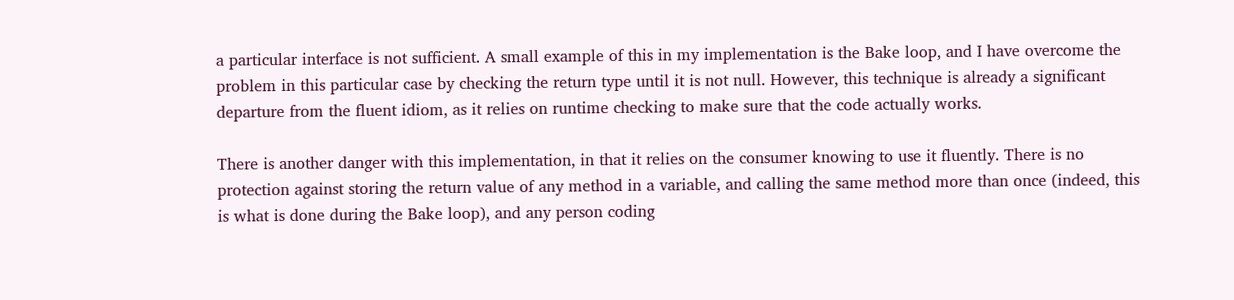a particular interface is not sufficient. A small example of this in my implementation is the Bake loop, and I have overcome the problem in this particular case by checking the return type until it is not null. However, this technique is already a significant departure from the fluent idiom, as it relies on runtime checking to make sure that the code actually works.

There is another danger with this implementation, in that it relies on the consumer knowing to use it fluently. There is no protection against storing the return value of any method in a variable, and calling the same method more than once (indeed, this is what is done during the Bake loop), and any person coding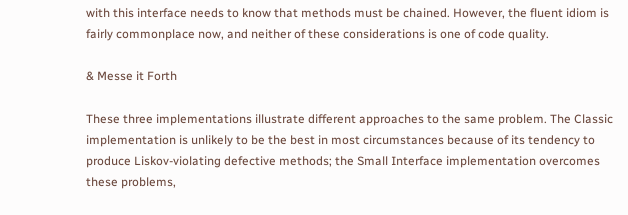with this interface needs to know that methods must be chained. However, the fluent idiom is fairly commonplace now, and neither of these considerations is one of code quality.

& Messe it Forth

These three implementations illustrate different approaches to the same problem. The Classic implementation is unlikely to be the best in most circumstances because of its tendency to produce Liskov-violating defective methods; the Small Interface implementation overcomes these problems,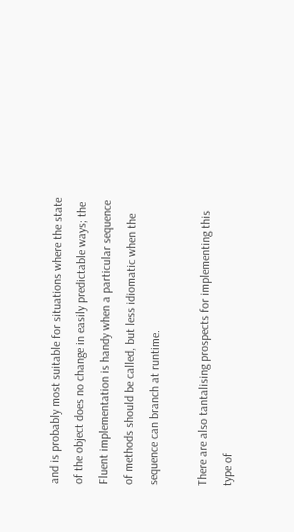and is probably most suitable for situations where the state of the object does no change in easily predictable ways; the Fluent implementation is handy when a particular sequence of methods should be called, but less idiomatic when the sequence can branch at runtime.

There are also tantalising prospects for implementing this type of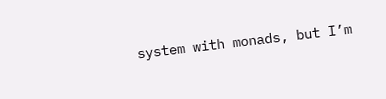system with monads, but I’m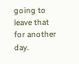going to leave that for another day.